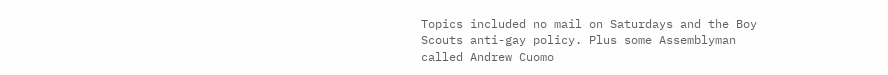Topics included no mail on Saturdays and the Boy Scouts anti-gay policy. Plus some Assemblyman called Andrew Cuomo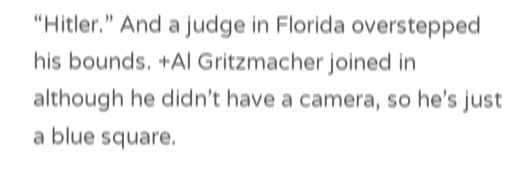“Hitler.” And a judge in Florida overstepped his bounds. +Al Gritzmacher joined in although he didn’t have a camera, so he’s just a blue square.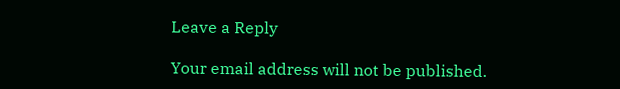Leave a Reply

Your email address will not be published.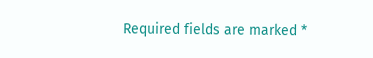Required fields are marked *